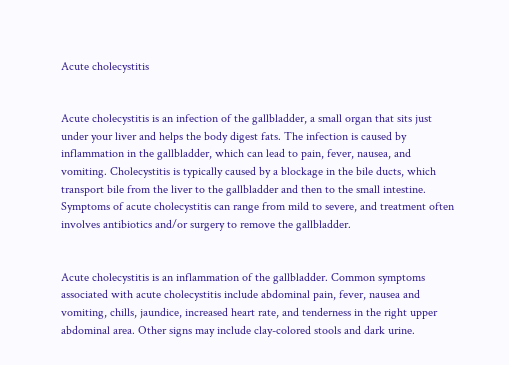Acute cholecystitis


Acute cholecystitis is an infection of the gallbladder, a small organ that sits just under your liver and helps the body digest fats. The infection is caused by inflammation in the gallbladder, which can lead to pain, fever, nausea, and vomiting. Cholecystitis is typically caused by a blockage in the bile ducts, which transport bile from the liver to the gallbladder and then to the small intestine. Symptoms of acute cholecystitis can range from mild to severe, and treatment often involves antibiotics and/or surgery to remove the gallbladder.


Acute cholecystitis is an inflammation of the gallbladder. Common symptoms associated with acute cholecystitis include abdominal pain, fever, nausea and vomiting, chills, jaundice, increased heart rate, and tenderness in the right upper abdominal area. Other signs may include clay-colored stools and dark urine.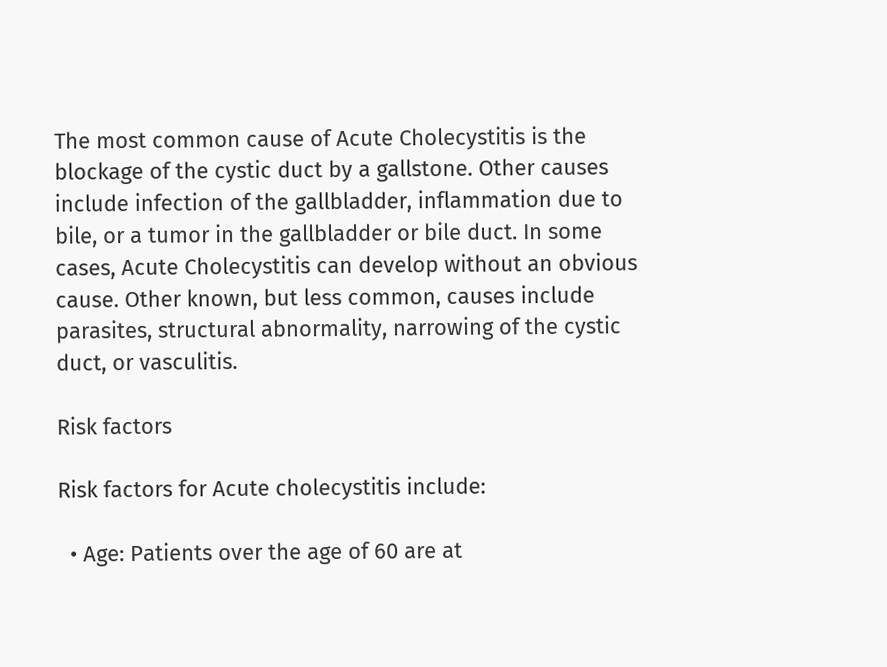The most common cause of Acute Cholecystitis is the blockage of the cystic duct by a gallstone. Other causes include infection of the gallbladder, inflammation due to bile, or a tumor in the gallbladder or bile duct. In some cases, Acute Cholecystitis can develop without an obvious cause. Other known, but less common, causes include parasites, structural abnormality, narrowing of the cystic duct, or vasculitis.

Risk factors

Risk factors for Acute cholecystitis include:

  • Age: Patients over the age of 60 are at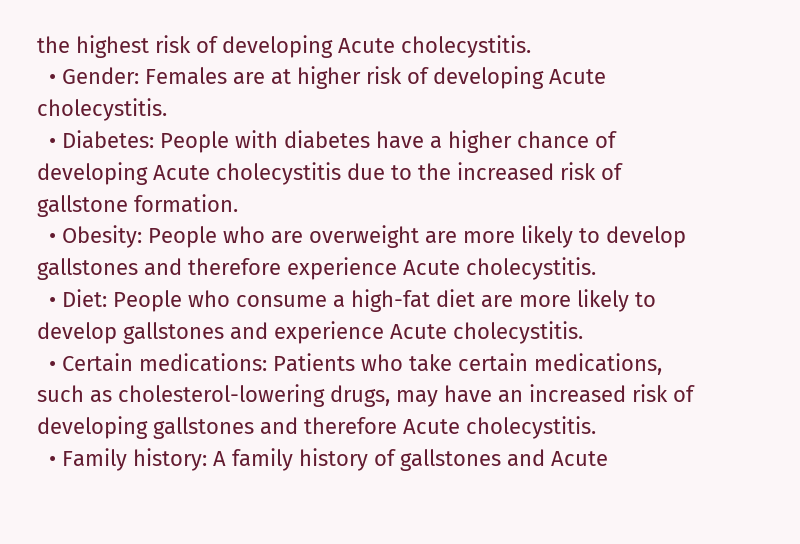the highest risk of developing Acute cholecystitis.
  • Gender: Females are at higher risk of developing Acute cholecystitis.
  • Diabetes: People with diabetes have a higher chance of developing Acute cholecystitis due to the increased risk of gallstone formation.
  • Obesity: People who are overweight are more likely to develop gallstones and therefore experience Acute cholecystitis.
  • Diet: People who consume a high-fat diet are more likely to develop gallstones and experience Acute cholecystitis.
  • Certain medications: Patients who take certain medications, such as cholesterol-lowering drugs, may have an increased risk of developing gallstones and therefore Acute cholecystitis.
  • Family history: A family history of gallstones and Acute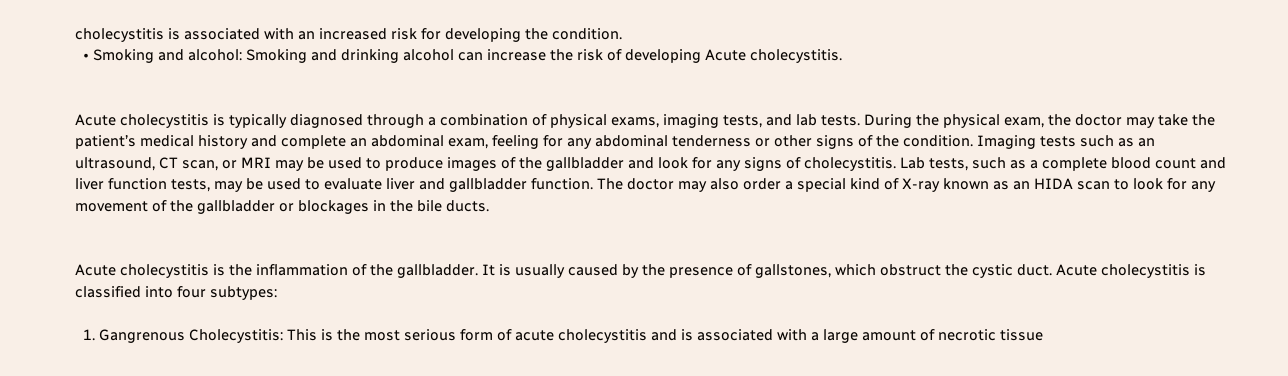cholecystitis is associated with an increased risk for developing the condition.
  • Smoking and alcohol: Smoking and drinking alcohol can increase the risk of developing Acute cholecystitis.


Acute cholecystitis is typically diagnosed through a combination of physical exams, imaging tests, and lab tests. During the physical exam, the doctor may take the patient’s medical history and complete an abdominal exam, feeling for any abdominal tenderness or other signs of the condition. Imaging tests such as an ultrasound, CT scan, or MRI may be used to produce images of the gallbladder and look for any signs of cholecystitis. Lab tests, such as a complete blood count and liver function tests, may be used to evaluate liver and gallbladder function. The doctor may also order a special kind of X-ray known as an HIDA scan to look for any movement of the gallbladder or blockages in the bile ducts.


Acute cholecystitis is the inflammation of the gallbladder. It is usually caused by the presence of gallstones, which obstruct the cystic duct. Acute cholecystitis is classified into four subtypes:

  1. Gangrenous Cholecystitis: This is the most serious form of acute cholecystitis and is associated with a large amount of necrotic tissue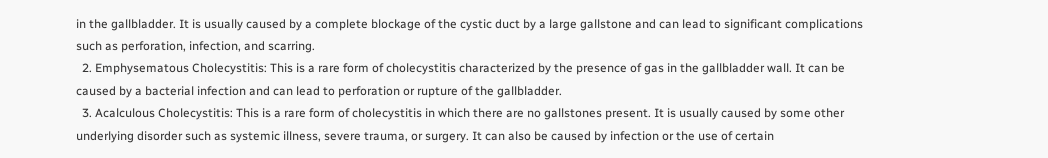in the gallbladder. It is usually caused by a complete blockage of the cystic duct by a large gallstone and can lead to significant complications such as perforation, infection, and scarring.
  2. Emphysematous Cholecystitis: This is a rare form of cholecystitis characterized by the presence of gas in the gallbladder wall. It can be caused by a bacterial infection and can lead to perforation or rupture of the gallbladder.
  3. Acalculous Cholecystitis: This is a rare form of cholecystitis in which there are no gallstones present. It is usually caused by some other underlying disorder such as systemic illness, severe trauma, or surgery. It can also be caused by infection or the use of certain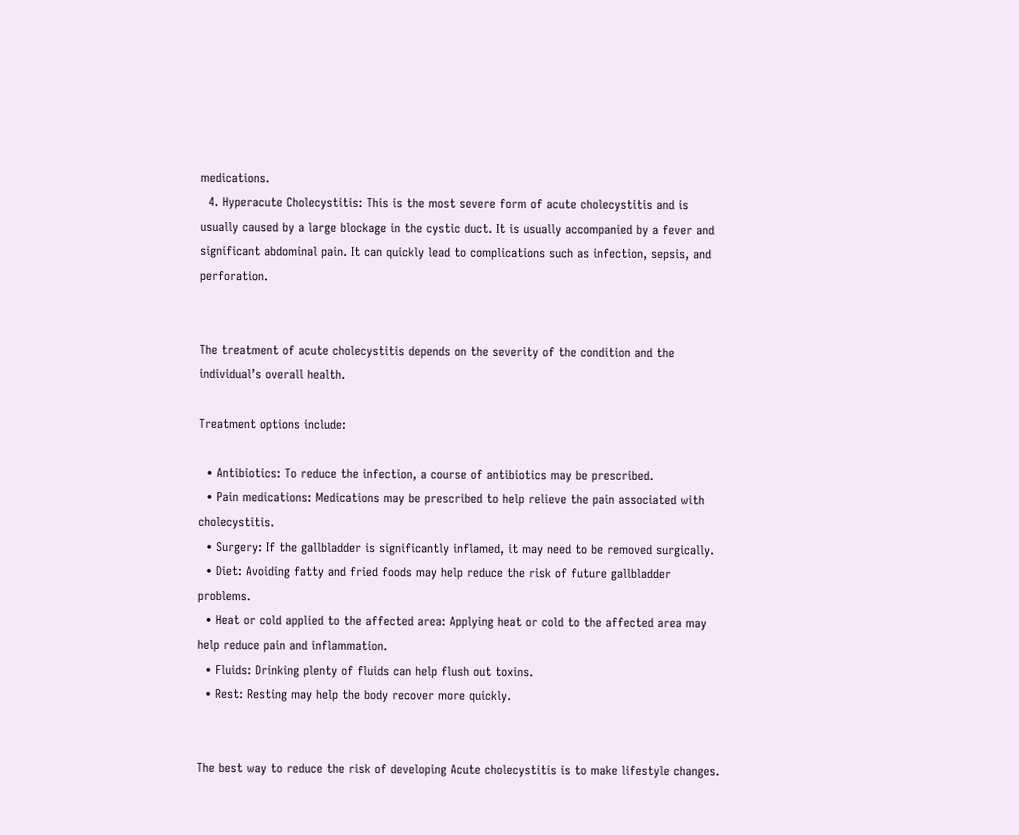medications.
  4. Hyperacute Cholecystitis: This is the most severe form of acute cholecystitis and is usually caused by a large blockage in the cystic duct. It is usually accompanied by a fever and significant abdominal pain. It can quickly lead to complications such as infection, sepsis, and perforation.


The treatment of acute cholecystitis depends on the severity of the condition and the individual’s overall health.

Treatment options include:

  • Antibiotics: To reduce the infection, a course of antibiotics may be prescribed.
  • Pain medications: Medications may be prescribed to help relieve the pain associated with cholecystitis.
  • Surgery: If the gallbladder is significantly inflamed, it may need to be removed surgically.
  • Diet: Avoiding fatty and fried foods may help reduce the risk of future gallbladder problems.
  • Heat or cold applied to the affected area: Applying heat or cold to the affected area may help reduce pain and inflammation.
  • Fluids: Drinking plenty of fluids can help flush out toxins.
  • Rest: Resting may help the body recover more quickly.


The best way to reduce the risk of developing Acute cholecystitis is to make lifestyle changes.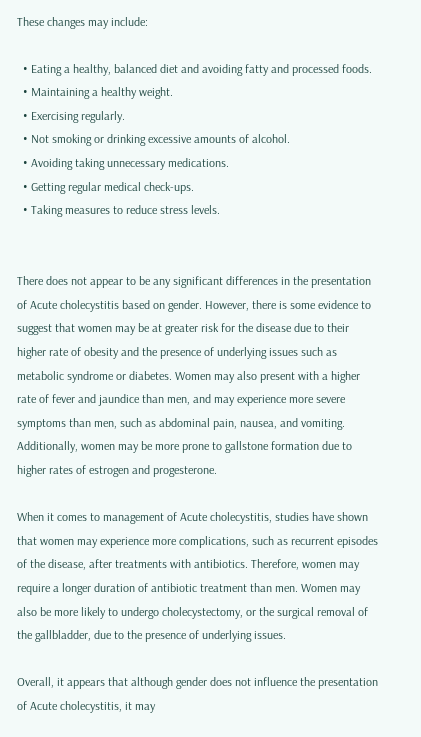These changes may include:

  • Eating a healthy, balanced diet and avoiding fatty and processed foods.
  • Maintaining a healthy weight.
  • Exercising regularly.
  • Not smoking or drinking excessive amounts of alcohol.
  • Avoiding taking unnecessary medications.
  • Getting regular medical check-ups.
  • Taking measures to reduce stress levels.


There does not appear to be any significant differences in the presentation of Acute cholecystitis based on gender. However, there is some evidence to suggest that women may be at greater risk for the disease due to their higher rate of obesity and the presence of underlying issues such as metabolic syndrome or diabetes. Women may also present with a higher rate of fever and jaundice than men, and may experience more severe symptoms than men, such as abdominal pain, nausea, and vomiting. Additionally, women may be more prone to gallstone formation due to higher rates of estrogen and progesterone.

When it comes to management of Acute cholecystitis, studies have shown that women may experience more complications, such as recurrent episodes of the disease, after treatments with antibiotics. Therefore, women may require a longer duration of antibiotic treatment than men. Women may also be more likely to undergo cholecystectomy, or the surgical removal of the gallbladder, due to the presence of underlying issues.

Overall, it appears that although gender does not influence the presentation of Acute cholecystitis, it may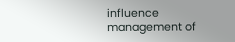influence management of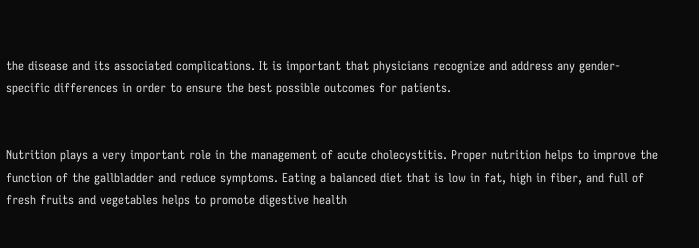the disease and its associated complications. It is important that physicians recognize and address any gender-specific differences in order to ensure the best possible outcomes for patients.


Nutrition plays a very important role in the management of acute cholecystitis. Proper nutrition helps to improve the function of the gallbladder and reduce symptoms. Eating a balanced diet that is low in fat, high in fiber, and full of fresh fruits and vegetables helps to promote digestive health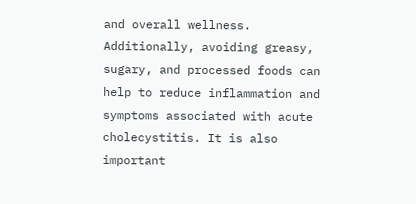and overall wellness. Additionally, avoiding greasy, sugary, and processed foods can help to reduce inflammation and symptoms associated with acute cholecystitis. It is also important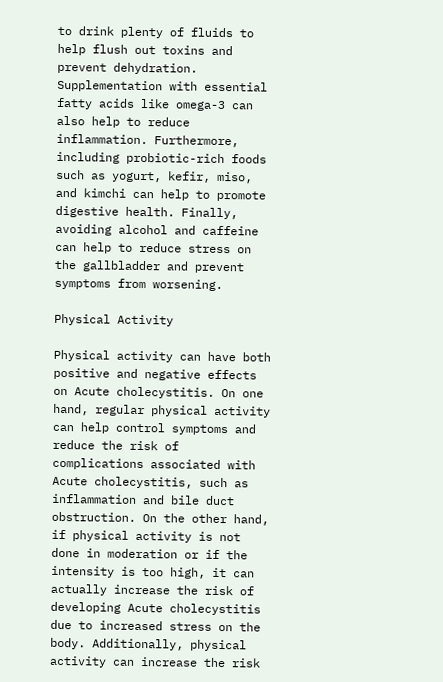to drink plenty of fluids to help flush out toxins and prevent dehydration. Supplementation with essential fatty acids like omega-3 can also help to reduce inflammation. Furthermore, including probiotic-rich foods such as yogurt, kefir, miso, and kimchi can help to promote digestive health. Finally, avoiding alcohol and caffeine can help to reduce stress on the gallbladder and prevent symptoms from worsening.

Physical Activity

Physical activity can have both positive and negative effects on Acute cholecystitis. On one hand, regular physical activity can help control symptoms and reduce the risk of complications associated with Acute cholecystitis, such as inflammation and bile duct obstruction. On the other hand, if physical activity is not done in moderation or if the intensity is too high, it can actually increase the risk of developing Acute cholecystitis due to increased stress on the body. Additionally, physical activity can increase the risk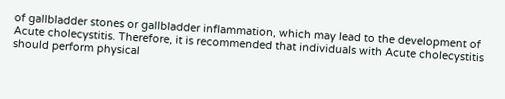of gallbladder stones or gallbladder inflammation, which may lead to the development of Acute cholecystitis. Therefore, it is recommended that individuals with Acute cholecystitis should perform physical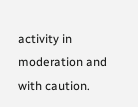activity in moderation and with caution.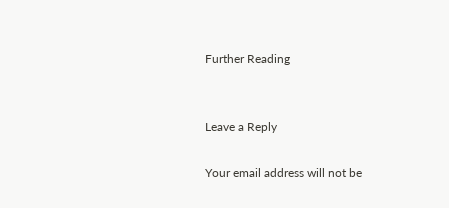Further Reading


Leave a Reply

Your email address will not be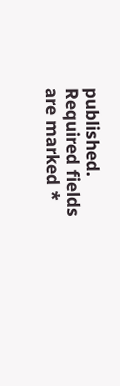published. Required fields are marked *